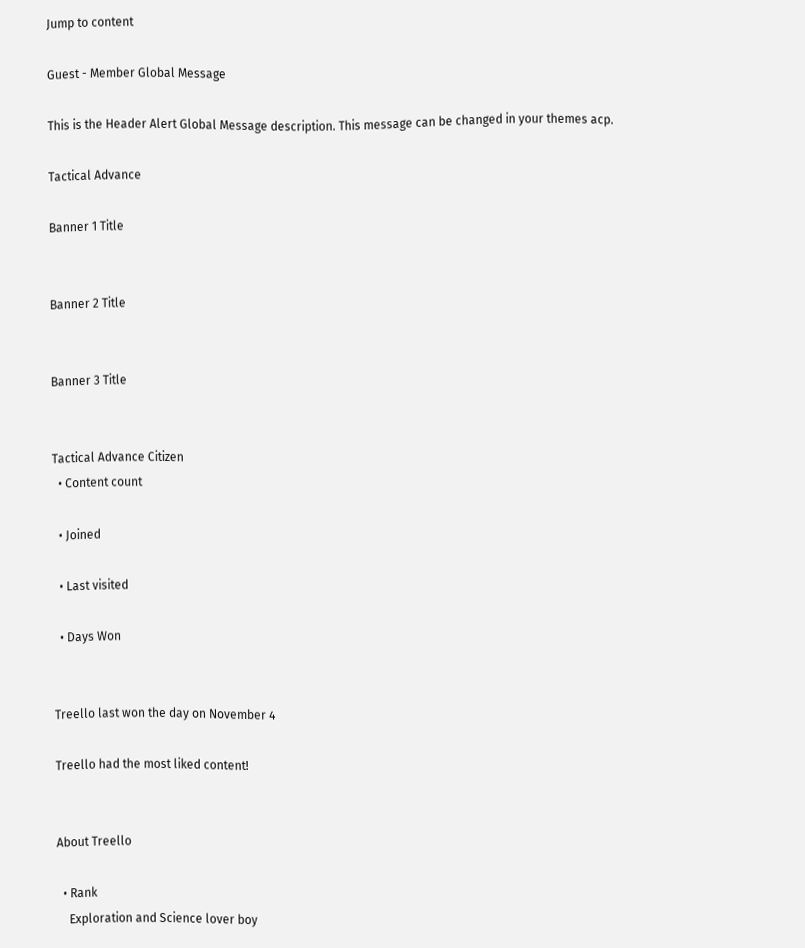Jump to content

Guest - Member Global Message

This is the Header Alert Global Message description. This message can be changed in your themes acp.

Tactical Advance

Banner 1 Title


Banner 2 Title


Banner 3 Title


Tactical Advance Citizen
  • Content count

  • Joined

  • Last visited

  • Days Won


Treello last won the day on November 4

Treello had the most liked content!


About Treello

  • Rank
    Exploration and Science lover boy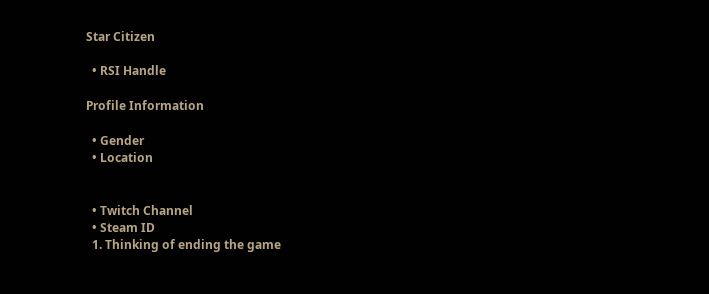Star Citizen

  • RSI Handle

Profile Information

  • Gender
  • Location


  • Twitch Channel
  • Steam ID
  1. Thinking of ending the game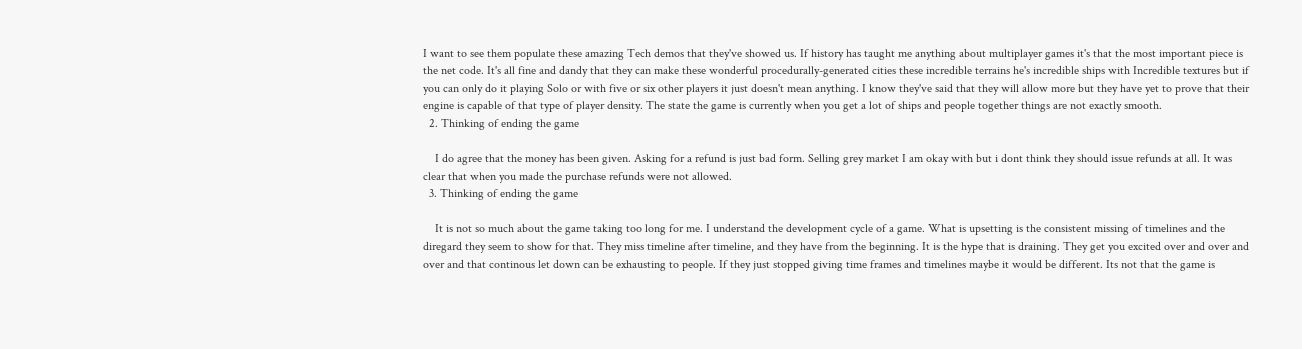I want to see them populate these amazing Tech demos that they've showed us. If history has taught me anything about multiplayer games it's that the most important piece is the net code. It's all fine and dandy that they can make these wonderful procedurally-generated cities these incredible terrains he's incredible ships with Incredible textures but if you can only do it playing Solo or with five or six other players it just doesn't mean anything. I know they've said that they will allow more but they have yet to prove that their engine is capable of that type of player density. The state the game is currently when you get a lot of ships and people together things are not exactly smooth.
  2. Thinking of ending the game

    I do agree that the money has been given. Asking for a refund is just bad form. Selling grey market I am okay with but i dont think they should issue refunds at all. It was clear that when you made the purchase refunds were not allowed.
  3. Thinking of ending the game

    It is not so much about the game taking too long for me. I understand the development cycle of a game. What is upsetting is the consistent missing of timelines and the diregard they seem to show for that. They miss timeline after timeline, and they have from the beginning. It is the hype that is draining. They get you excited over and over and over and that continous let down can be exhausting to people. If they just stopped giving time frames and timelines maybe it would be different. Its not that the game is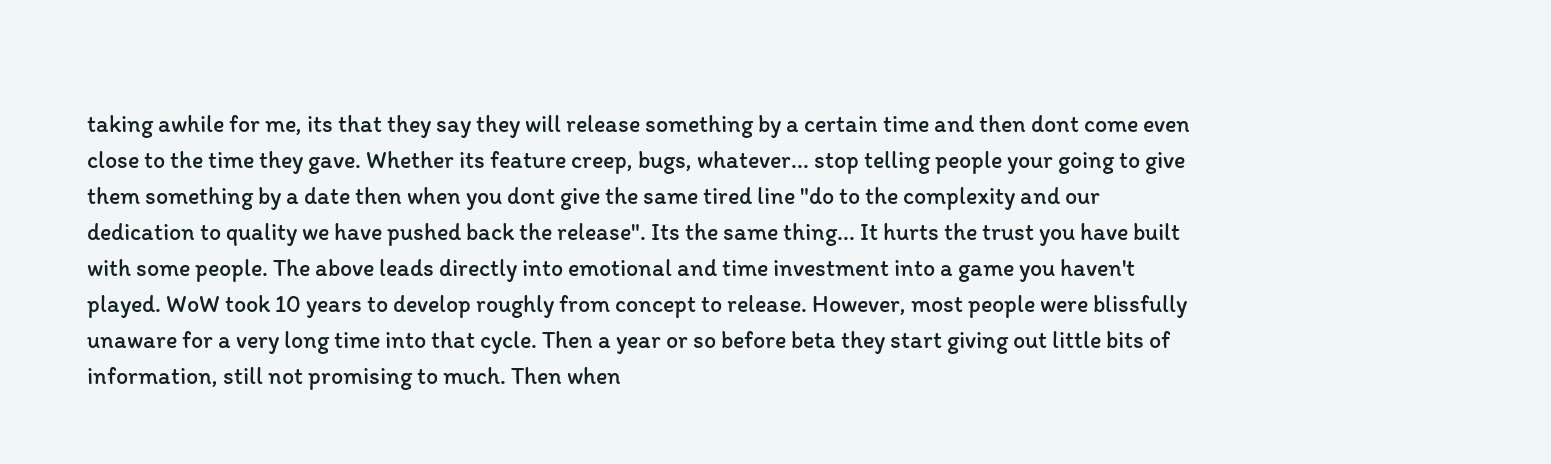taking awhile for me, its that they say they will release something by a certain time and then dont come even close to the time they gave. Whether its feature creep, bugs, whatever... stop telling people your going to give them something by a date then when you dont give the same tired line "do to the complexity and our dedication to quality we have pushed back the release". Its the same thing... It hurts the trust you have built with some people. The above leads directly into emotional and time investment into a game you haven't played. WoW took 10 years to develop roughly from concept to release. However, most people were blissfully unaware for a very long time into that cycle. Then a year or so before beta they start giving out little bits of information, still not promising to much. Then when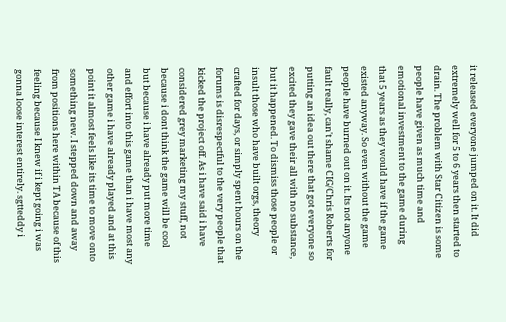it released everyone jumped on it. It did extremely well for 5 to 6 years then started to drain. The problem with Star Citizen is some people have given as much time and emotional investment to the game during that 5 years as they would have if the game existed anyway. So even without the game people have burned out on it. Its not anyone fault really, can't shame CIG/Chris Roberts for putting an idea out there that got everyone so excited they gave their all with no substance, but it happened. To dismiss those people or insult those who have built orgs, theory crafted for days, or simply spent hours on the forums is disrespectful to the very people that kicked the project off. As i have said i have considered grey marketing my stuff, not because i dont think the game will be cool but because i have already put more time and effort into this game than i have most any other game i have already played and at this point it almost feels like its time to move onto something new. I stepped down and away from positions here within TA because of this feeling because I knew if i kept going i was gonna loose interest entirely. sgtteddy i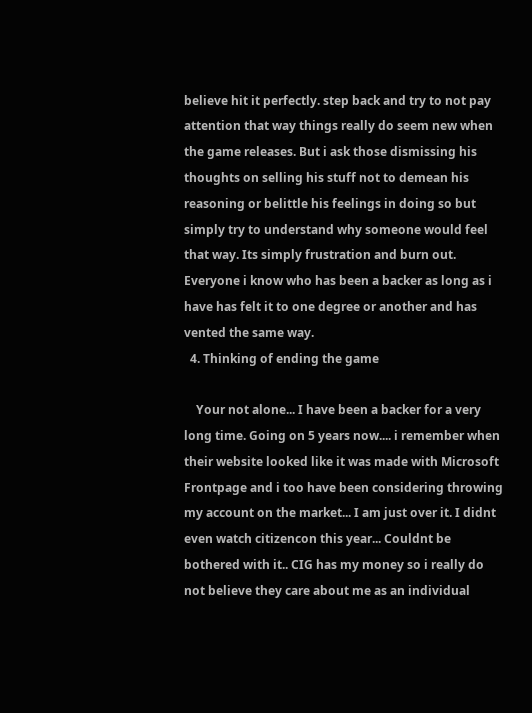believe hit it perfectly. step back and try to not pay attention that way things really do seem new when the game releases. But i ask those dismissing his thoughts on selling his stuff not to demean his reasoning or belittle his feelings in doing so but simply try to understand why someone would feel that way. Its simply frustration and burn out. Everyone i know who has been a backer as long as i have has felt it to one degree or another and has vented the same way.
  4. Thinking of ending the game

    Your not alone... I have been a backer for a very long time. Going on 5 years now.... i remember when their website looked like it was made with Microsoft Frontpage and i too have been considering throwing my account on the market... I am just over it. I didnt even watch citizencon this year... Couldnt be bothered with it.. CIG has my money so i really do not believe they care about me as an individual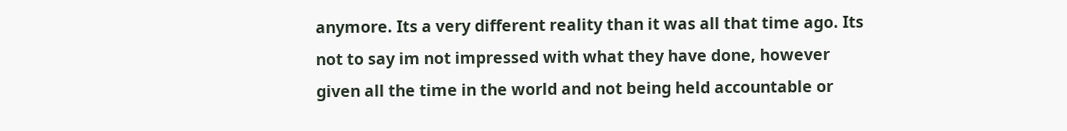anymore. Its a very different reality than it was all that time ago. Its not to say im not impressed with what they have done, however given all the time in the world and not being held accountable or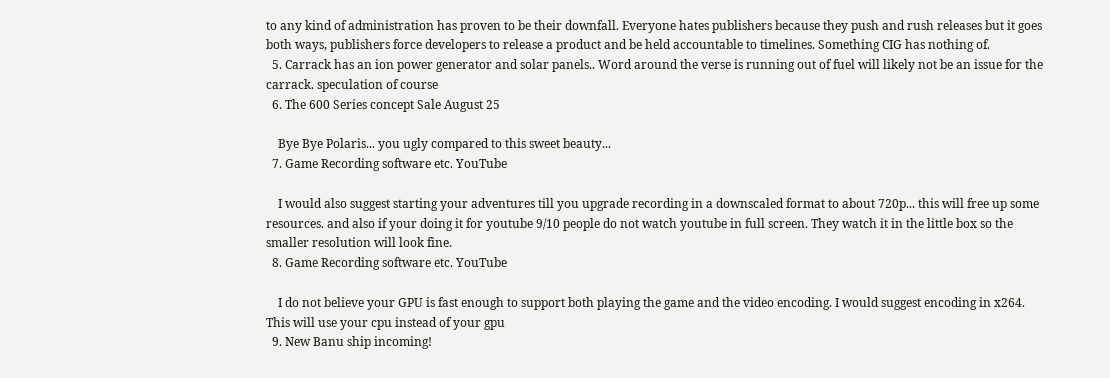to any kind of administration has proven to be their downfall. Everyone hates publishers because they push and rush releases but it goes both ways, publishers force developers to release a product and be held accountable to timelines. Something CIG has nothing of.
  5. Carrack has an ion power generator and solar panels.. Word around the verse is running out of fuel will likely not be an issue for the carrack. speculation of course
  6. The 600 Series concept Sale August 25

    Bye Bye Polaris... you ugly compared to this sweet beauty...
  7. Game Recording software etc. YouTube

    I would also suggest starting your adventures till you upgrade recording in a downscaled format to about 720p... this will free up some resources. and also if your doing it for youtube 9/10 people do not watch youtube in full screen. They watch it in the little box so the smaller resolution will look fine.
  8. Game Recording software etc. YouTube

    I do not believe your GPU is fast enough to support both playing the game and the video encoding. I would suggest encoding in x264. This will use your cpu instead of your gpu
  9. New Banu ship incoming!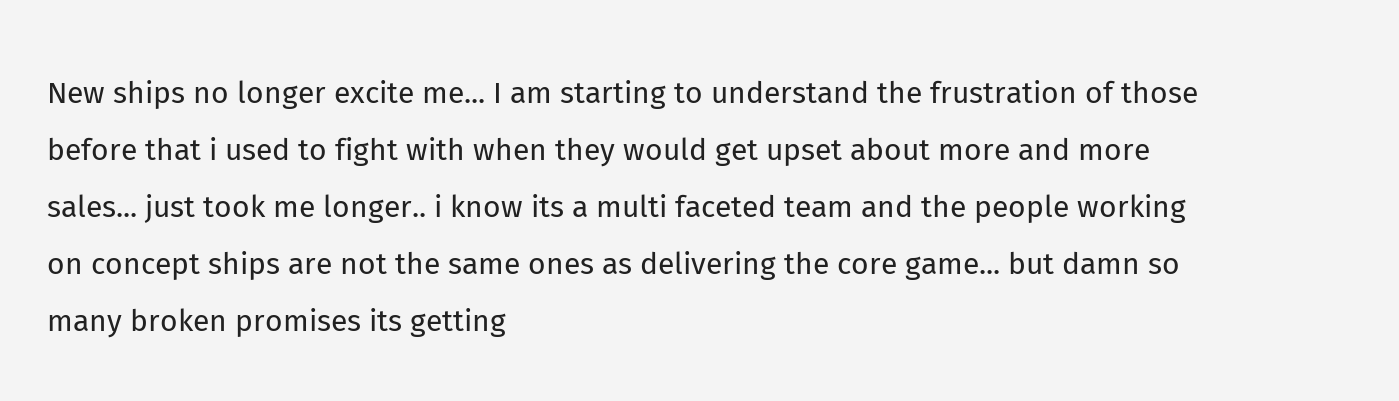New ships no longer excite me... I am starting to understand the frustration of those before that i used to fight with when they would get upset about more and more sales... just took me longer.. i know its a multi faceted team and the people working on concept ships are not the same ones as delivering the core game... but damn so many broken promises its getting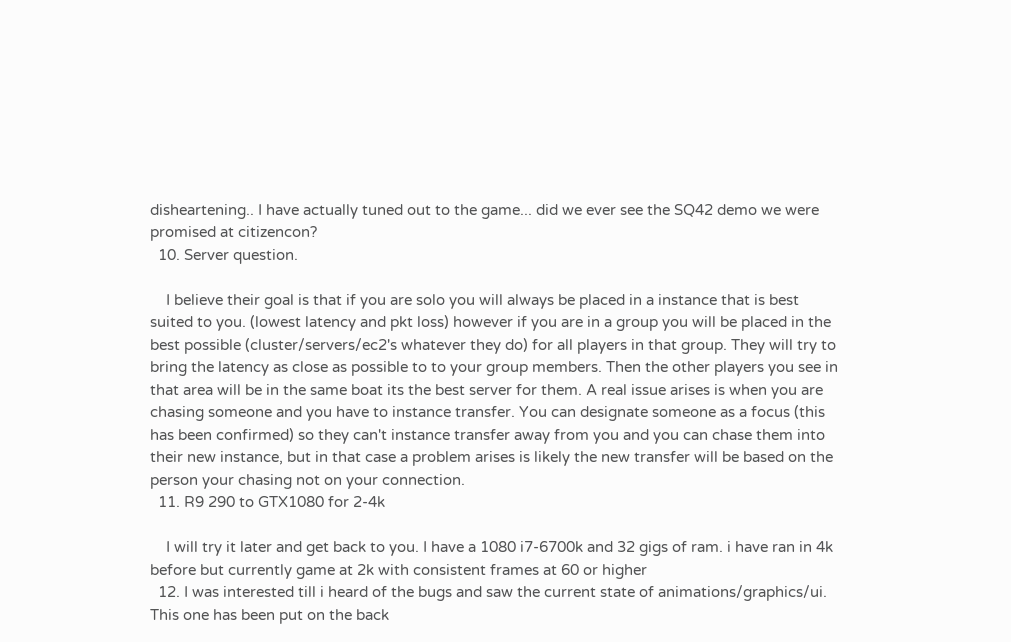disheartening.. I have actually tuned out to the game... did we ever see the SQ42 demo we were promised at citizencon?
  10. Server question.

    I believe their goal is that if you are solo you will always be placed in a instance that is best suited to you. (lowest latency and pkt loss) however if you are in a group you will be placed in the best possible (cluster/servers/ec2's whatever they do) for all players in that group. They will try to bring the latency as close as possible to to your group members. Then the other players you see in that area will be in the same boat its the best server for them. A real issue arises is when you are chasing someone and you have to instance transfer. You can designate someone as a focus (this has been confirmed) so they can't instance transfer away from you and you can chase them into their new instance, but in that case a problem arises is likely the new transfer will be based on the person your chasing not on your connection.
  11. R9 290 to GTX1080 for 2-4k

    I will try it later and get back to you. I have a 1080 i7-6700k and 32 gigs of ram. i have ran in 4k before but currently game at 2k with consistent frames at 60 or higher
  12. I was interested till i heard of the bugs and saw the current state of animations/graphics/ui. This one has been put on the back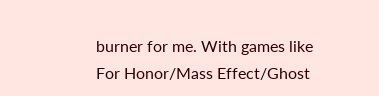burner for me. With games like For Honor/Mass Effect/Ghost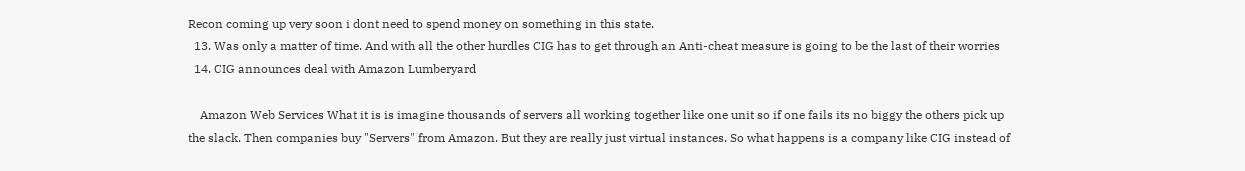Recon coming up very soon i dont need to spend money on something in this state.
  13. Was only a matter of time. And with all the other hurdles CIG has to get through an Anti-cheat measure is going to be the last of their worries
  14. CIG announces deal with Amazon Lumberyard

    Amazon Web Services What it is is imagine thousands of servers all working together like one unit so if one fails its no biggy the others pick up the slack. Then companies buy "Servers" from Amazon. But they are really just virtual instances. So what happens is a company like CIG instead of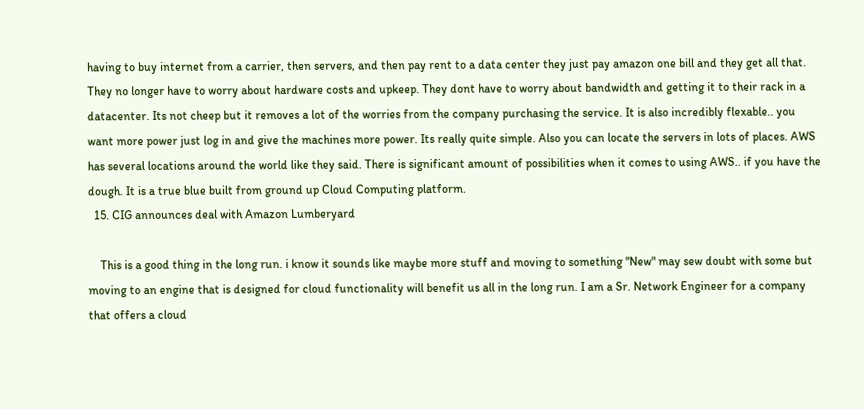having to buy internet from a carrier, then servers, and then pay rent to a data center they just pay amazon one bill and they get all that. They no longer have to worry about hardware costs and upkeep. They dont have to worry about bandwidth and getting it to their rack in a datacenter. Its not cheep but it removes a lot of the worries from the company purchasing the service. It is also incredibly flexable.. you want more power just log in and give the machines more power. Its really quite simple. Also you can locate the servers in lots of places. AWS has several locations around the world like they said. There is significant amount of possibilities when it comes to using AWS.. if you have the dough. It is a true blue built from ground up Cloud Computing platform.
  15. CIG announces deal with Amazon Lumberyard

    This is a good thing in the long run. i know it sounds like maybe more stuff and moving to something "New" may sew doubt with some but moving to an engine that is designed for cloud functionality will benefit us all in the long run. I am a Sr. Network Engineer for a company that offers a cloud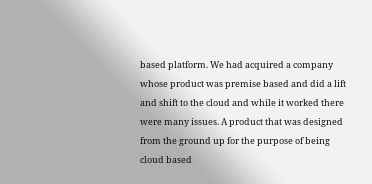based platform. We had acquired a company whose product was premise based and did a lift and shift to the cloud and while it worked there were many issues. A product that was designed from the ground up for the purpose of being cloud based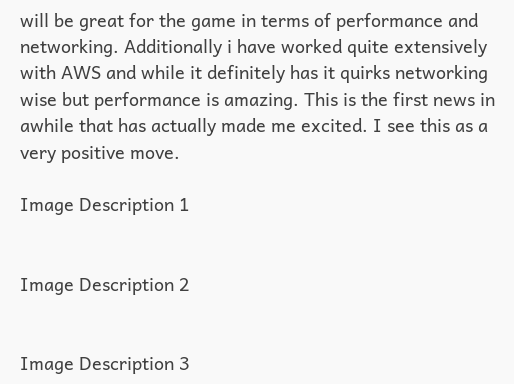will be great for the game in terms of performance and networking. Additionally i have worked quite extensively with AWS and while it definitely has it quirks networking wise but performance is amazing. This is the first news in awhile that has actually made me excited. I see this as a very positive move.

Image Description 1


Image Description 2


Image Description 3